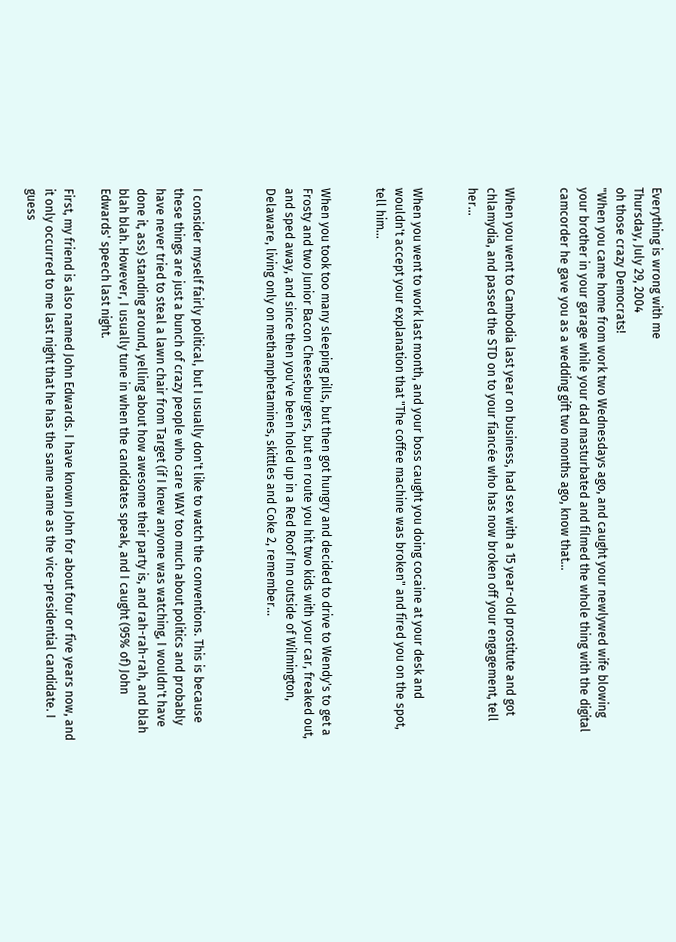Everything is wrong with me
Thursday, July 29, 2004
oh those crazy Democrats!
"When you came home from work two Wednesdays ago, and caught your newlywed wife blowing your brother in your garage while your dad masturbated and filmed the whole thing with the digital camcorder he gave you as a wedding gift two months ago, know that...


When you went to Cambodia last year on business, had sex with a 15 year-old prostitute and got chlamydia, and passed the STD on to your fiancée who has now broken off your engagement, tell her...


When you went to work last month, and your boss caught you doing cocaine at your desk and wouldn't accept your explanation that "The coffee machine was broken" and fired you on the spot, tell him...


When you took too many sleeping pills, but then got hungry and decided to drive to Wendy's to get a Frosty and two Junior Bacon Cheeseburgers, but en route you hit two kids with your car, freaked out, and sped away, and since then you've been holed up in a Red Roof Inn outside of Wilmington, Delaware, living only on methamphetamines, skittles and Coke 2, remember...



I consider myself fairly political, but I usually don't like to watch the conventions. This is because these things are just a bunch of crazy people who care WAY too much about politics and probably have never tried to steal a lawn chair from Target (if I knew anyone was watching, I wouldn't have done it, ass) standing around, yelling about how awesome their party is, and rah-rah-rah, and blah blah blah. However, I usually tune in when the candidates speak, and I caught (95% of) John Edwards' speech last night.

First, my friend is also named John Edwards. I have known John for about four or five years now, and it only occurred to me last night that he has the same name as the vice-presidential candidate. I guess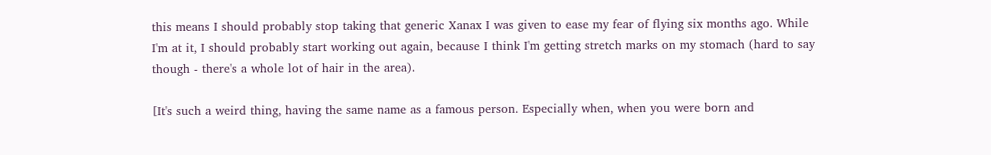this means I should probably stop taking that generic Xanax I was given to ease my fear of flying six months ago. While I'm at it, I should probably start working out again, because I think I'm getting stretch marks on my stomach (hard to say though - there's a whole lot of hair in the area).

[It's such a weird thing, having the same name as a famous person. Especially when, when you were born and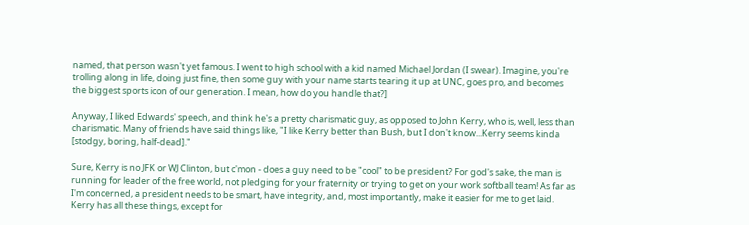named, that person wasn't yet famous. I went to high school with a kid named Michael Jordan (I swear). Imagine, you're trolling along in life, doing just fine, then some guy with your name starts tearing it up at UNC, goes pro, and becomes the biggest sports icon of our generation. I mean, how do you handle that?]

Anyway, I liked Edwards' speech, and think he's a pretty charismatic guy, as opposed to John Kerry, who is, well, less than charismatic. Many of friends have said things like, "I like Kerry better than Bush, but I don't know...Kerry seems kinda [stodgy, boring, half-dead]."

Sure, Kerry is no JFK or WJ Clinton, but c'mon - does a guy need to be "cool" to be president? For god's sake, the man is running for leader of the free world, not pledging for your fraternity or trying to get on your work softball team! As far as I'm concerned, a president needs to be smart, have integrity, and, most importantly, make it easier for me to get laid. Kerry has all these things, except for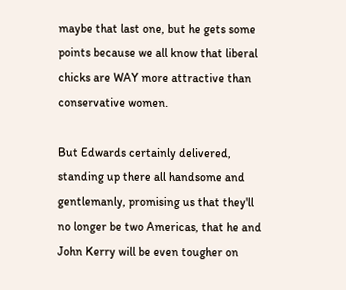maybe that last one, but he gets some points because we all know that liberal chicks are WAY more attractive than conservative women.

But Edwards certainly delivered, standing up there all handsome and gentlemanly, promising us that they'll no longer be two Americas, that he and John Kerry will be even tougher on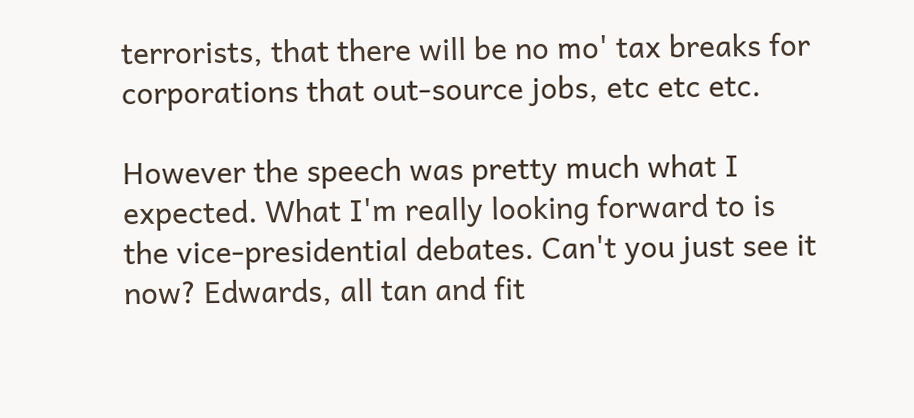terrorists, that there will be no mo' tax breaks for corporations that out-source jobs, etc etc etc.

However the speech was pretty much what I expected. What I'm really looking forward to is the vice-presidential debates. Can't you just see it now? Edwards, all tan and fit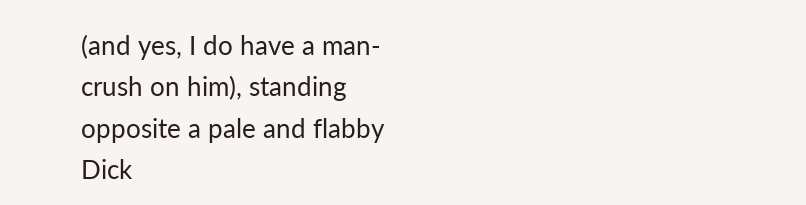(and yes, I do have a man-crush on him), standing opposite a pale and flabby Dick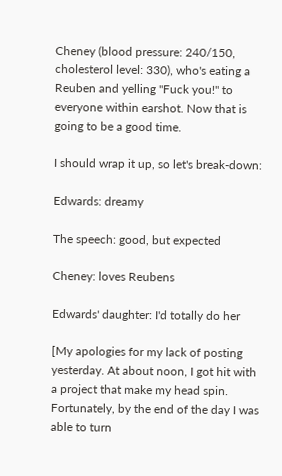Cheney (blood pressure: 240/150, cholesterol level: 330), who's eating a Reuben and yelling "Fuck you!" to everyone within earshot. Now that is going to be a good time.

I should wrap it up, so let's break-down:

Edwards: dreamy

The speech: good, but expected

Cheney: loves Reubens

Edwards' daughter: I'd totally do her

[My apologies for my lack of posting yesterday. At about noon, I got hit with a project that make my head spin. Fortunately, by the end of the day I was able to turn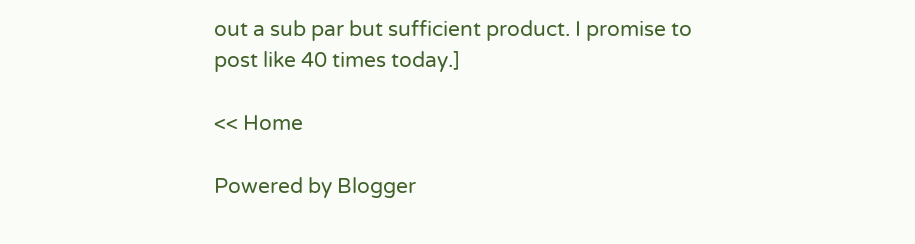out a sub par but sufficient product. I promise to post like 40 times today.]

<< Home

Powered by Blogger